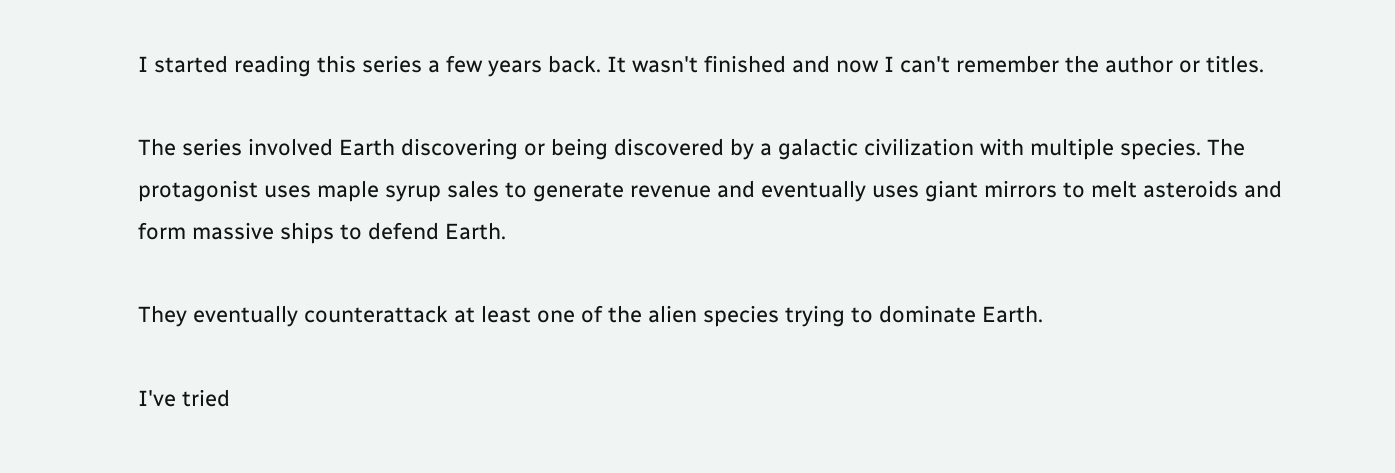I started reading this series a few years back. It wasn't finished and now I can't remember the author or titles.

The series involved Earth discovering or being discovered by a galactic civilization with multiple species. The protagonist uses maple syrup sales to generate revenue and eventually uses giant mirrors to melt asteroids and form massive ships to defend Earth.

They eventually counterattack at least one of the alien species trying to dominate Earth.

I've tried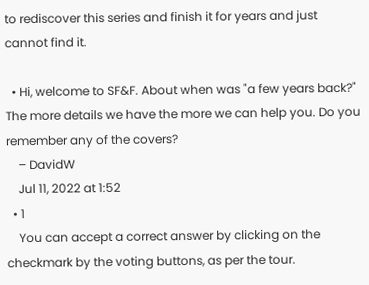to rediscover this series and finish it for years and just cannot find it.

  • Hi, welcome to SF&F. About when was "a few years back?" The more details we have the more we can help you. Do you remember any of the covers?
    – DavidW
    Jul 11, 2022 at 1:52
  • 1
    You can accept a correct answer by clicking on the checkmark by the voting buttons, as per the tour.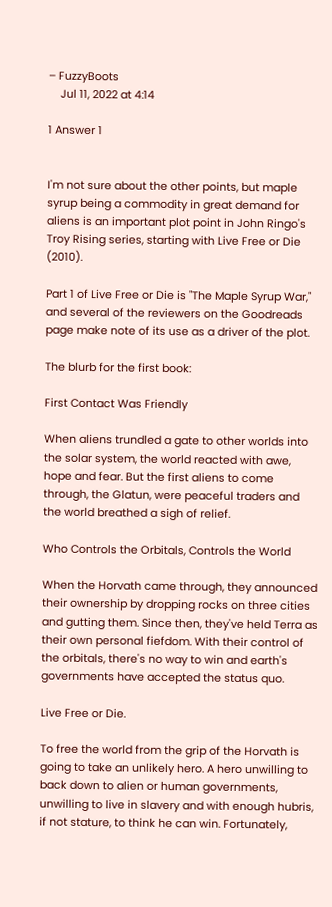– FuzzyBoots
    Jul 11, 2022 at 4:14

1 Answer 1


I'm not sure about the other points, but maple syrup being a commodity in great demand for aliens is an important plot point in John Ringo's Troy Rising series, starting with Live Free or Die (2010).

Part 1 of Live Free or Die is "The Maple Syrup War," and several of the reviewers on the Goodreads page make note of its use as a driver of the plot.

The blurb for the first book:

First Contact Was Friendly

When aliens trundled a gate to other worlds into the solar system, the world reacted with awe, hope and fear. But the first aliens to come through, the Glatun, were peaceful traders and the world breathed a sigh of relief.

Who Controls the Orbitals, Controls the World

When the Horvath came through, they announced their ownership by dropping rocks on three cities and gutting them. Since then, they've held Terra as their own personal fiefdom. With their control of the orbitals, there's no way to win and earth's governments have accepted the status quo.

Live Free or Die.

To free the world from the grip of the Horvath is going to take an unlikely hero. A hero unwilling to back down to alien or human governments, unwilling to live in slavery and with enough hubris, if not stature, to think he can win. Fortunately,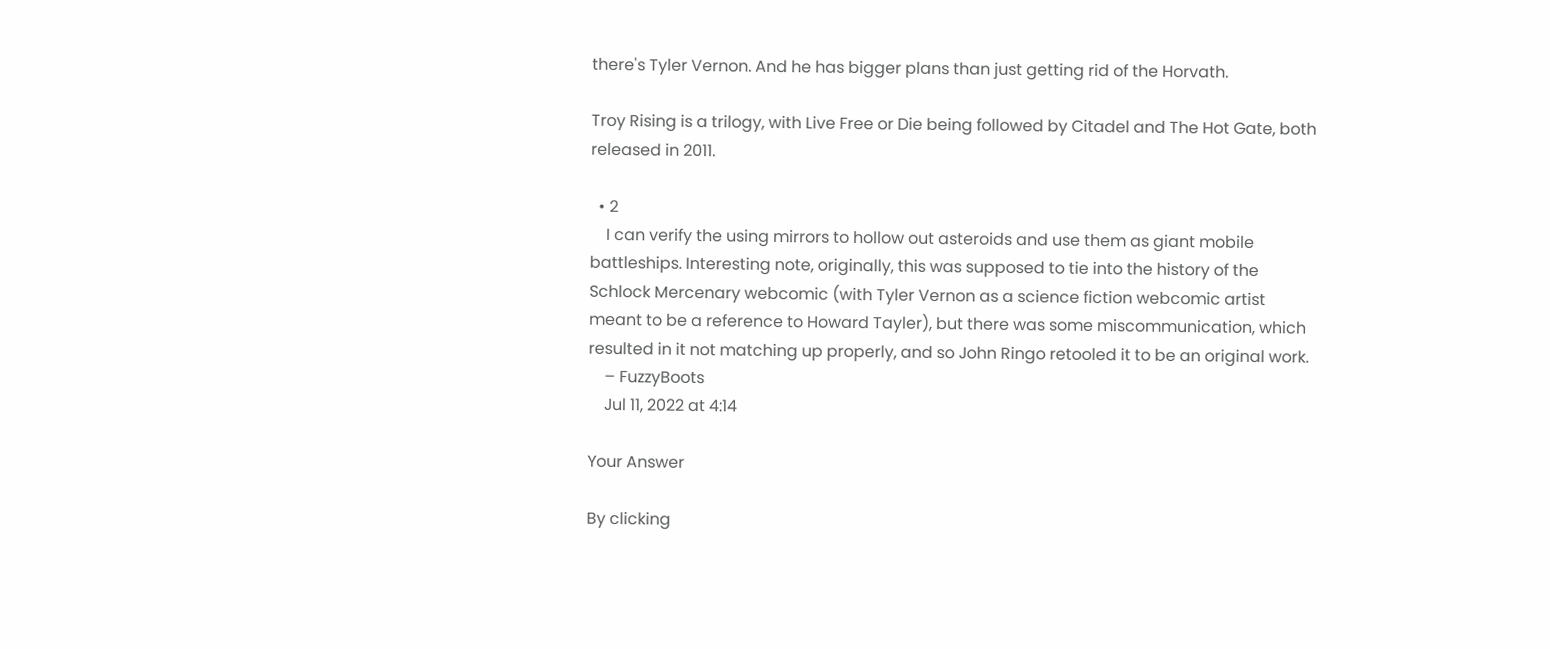there's Tyler Vernon. And he has bigger plans than just getting rid of the Horvath.

Troy Rising is a trilogy, with Live Free or Die being followed by Citadel and The Hot Gate, both released in 2011.

  • 2
    I can verify the using mirrors to hollow out asteroids and use them as giant mobile battleships. Interesting note, originally, this was supposed to tie into the history of the Schlock Mercenary webcomic (with Tyler Vernon as a science fiction webcomic artist meant to be a reference to Howard Tayler), but there was some miscommunication, which resulted in it not matching up properly, and so John Ringo retooled it to be an original work.
    – FuzzyBoots
    Jul 11, 2022 at 4:14

Your Answer

By clicking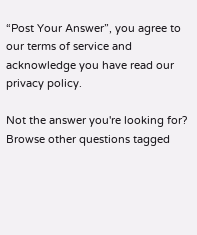“Post Your Answer”, you agree to our terms of service and acknowledge you have read our privacy policy.

Not the answer you're looking for? Browse other questions tagged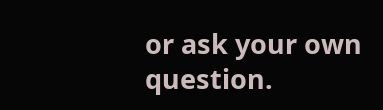or ask your own question.